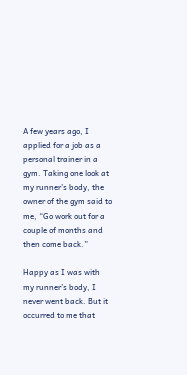A few years ago, I applied for a job as a personal trainer in a gym. Taking one look at my runner’s body, the owner of the gym said to me, “Go work out for a couple of months and then come back.”

Happy as I was with my runner’s body, I never went back. But it occurred to me that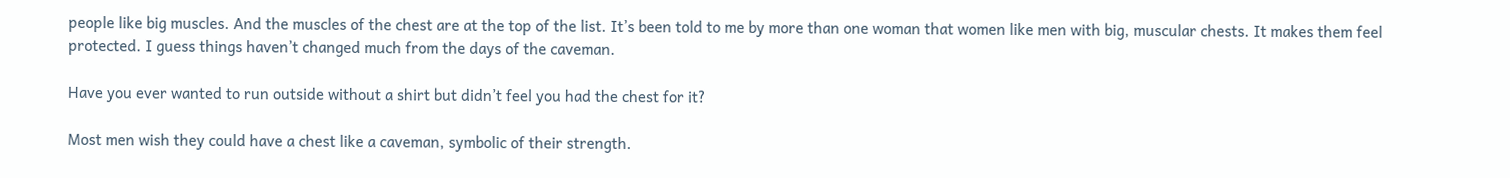people like big muscles. And the muscles of the chest are at the top of the list. It’s been told to me by more than one woman that women like men with big, muscular chests. It makes them feel protected. I guess things haven’t changed much from the days of the caveman.

Have you ever wanted to run outside without a shirt but didn’t feel you had the chest for it?

Most men wish they could have a chest like a caveman, symbolic of their strength.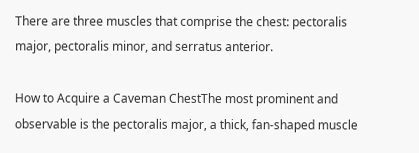There are three muscles that comprise the chest: pectoralis major, pectoralis minor, and serratus anterior.

How to Acquire a Caveman ChestThe most prominent and observable is the pectoralis major, a thick, fan-shaped muscle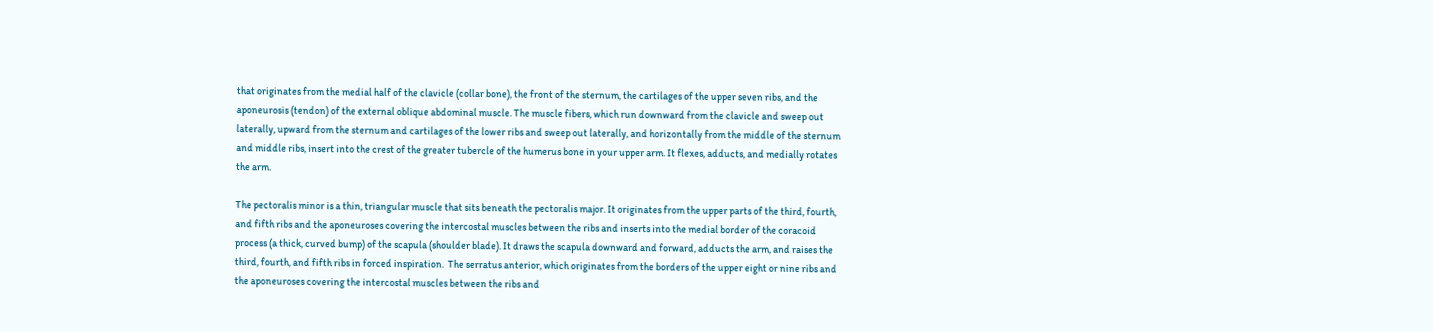that originates from the medial half of the clavicle (collar bone), the front of the sternum, the cartilages of the upper seven ribs, and the aponeurosis (tendon) of the external oblique abdominal muscle. The muscle fibers, which run downward from the clavicle and sweep out laterally, upward from the sternum and cartilages of the lower ribs and sweep out laterally, and horizontally from the middle of the sternum and middle ribs, insert into the crest of the greater tubercle of the humerus bone in your upper arm. It flexes, adducts, and medially rotates the arm.

The pectoralis minor is a thin, triangular muscle that sits beneath the pectoralis major. It originates from the upper parts of the third, fourth, and fifth ribs and the aponeuroses covering the intercostal muscles between the ribs and inserts into the medial border of the coracoid process (a thick, curved bump) of the scapula (shoulder blade). It draws the scapula downward and forward, adducts the arm, and raises the third, fourth, and fifth ribs in forced inspiration.  The serratus anterior, which originates from the borders of the upper eight or nine ribs and the aponeuroses covering the intercostal muscles between the ribs and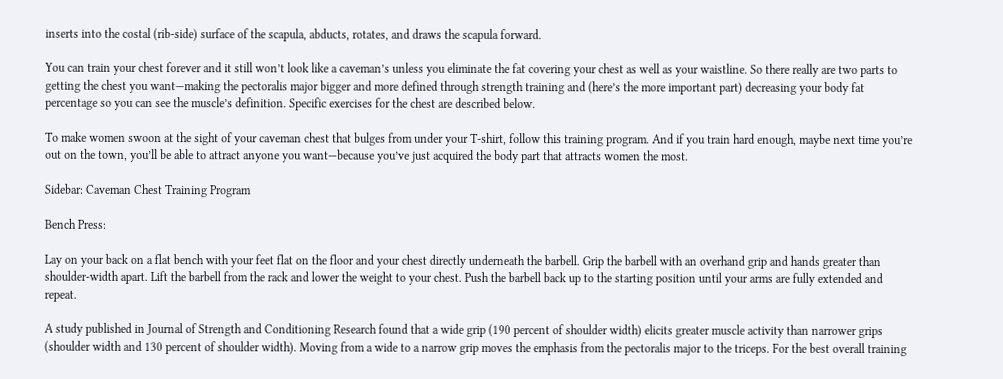inserts into the costal (rib-side) surface of the scapula, abducts, rotates, and draws the scapula forward.

You can train your chest forever and it still won’t look like a caveman’s unless you eliminate the fat covering your chest as well as your waistline. So there really are two parts to getting the chest you want—making the pectoralis major bigger and more defined through strength training and (here’s the more important part) decreasing your body fat percentage so you can see the muscle’s definition. Specific exercises for the chest are described below.

To make women swoon at the sight of your caveman chest that bulges from under your T-shirt, follow this training program. And if you train hard enough, maybe next time you’re out on the town, you’ll be able to attract anyone you want—because you’ve just acquired the body part that attracts women the most.

Sidebar: Caveman Chest Training Program

Bench Press:

Lay on your back on a flat bench with your feet flat on the floor and your chest directly underneath the barbell. Grip the barbell with an overhand grip and hands greater than shoulder-width apart. Lift the barbell from the rack and lower the weight to your chest. Push the barbell back up to the starting position until your arms are fully extended and repeat.

A study published in Journal of Strength and Conditioning Research found that a wide grip (190 percent of shoulder width) elicits greater muscle activity than narrower grips (shoulder width and 130 percent of shoulder width). Moving from a wide to a narrow grip moves the emphasis from the pectoralis major to the triceps. For the best overall training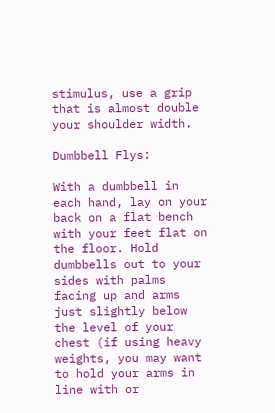stimulus, use a grip that is almost double your shoulder width.

Dumbbell Flys:

With a dumbbell in each hand, lay on your back on a flat bench with your feet flat on the floor. Hold dumbbells out to your sides with palms facing up and arms just slightly below the level of your chest (if using heavy weights, you may want to hold your arms in line with or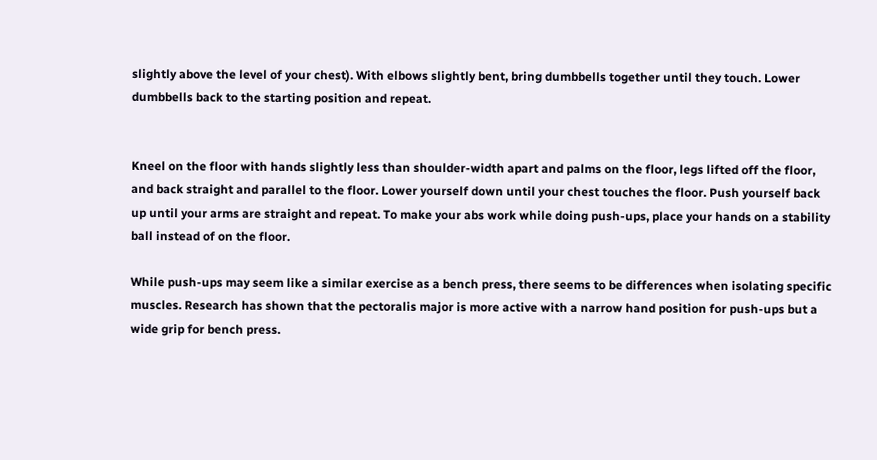slightly above the level of your chest). With elbows slightly bent, bring dumbbells together until they touch. Lower dumbbells back to the starting position and repeat.


Kneel on the floor with hands slightly less than shoulder-width apart and palms on the floor, legs lifted off the floor, and back straight and parallel to the floor. Lower yourself down until your chest touches the floor. Push yourself back up until your arms are straight and repeat. To make your abs work while doing push-ups, place your hands on a stability ball instead of on the floor.

While push-ups may seem like a similar exercise as a bench press, there seems to be differences when isolating specific muscles. Research has shown that the pectoralis major is more active with a narrow hand position for push-ups but a wide grip for bench press.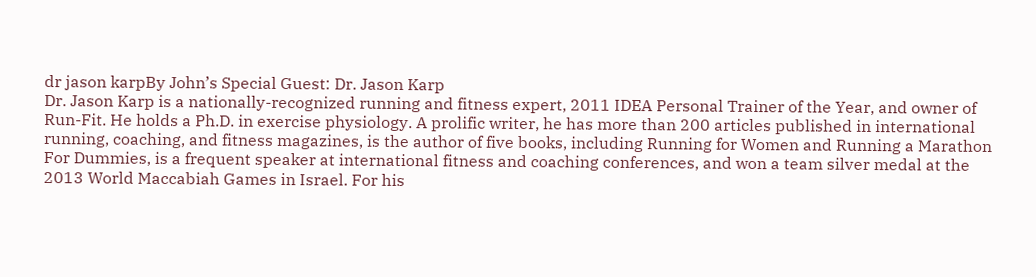dr jason karpBy John’s Special Guest: Dr. Jason Karp
Dr. Jason Karp is a nationally-recognized running and fitness expert, 2011 IDEA Personal Trainer of the Year, and owner of Run-Fit. He holds a Ph.D. in exercise physiology. A prolific writer, he has more than 200 articles published in international running, coaching, and fitness magazines, is the author of five books, including Running for Women and Running a Marathon For Dummies, is a frequent speaker at international fitness and coaching conferences, and won a team silver medal at the 2013 World Maccabiah Games in Israel. For his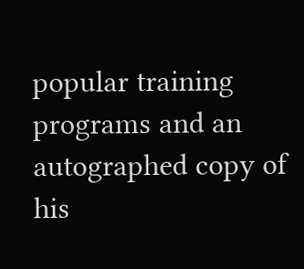popular training programs and an autographed copy of his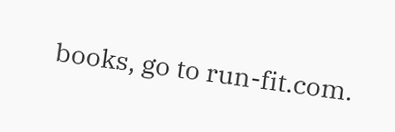books, go to run-fit.com.